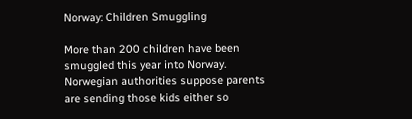Norway: Children Smuggling

More than 200 children have been smuggled this year into Norway. Norwegian authorities suppose parents are sending those kids either so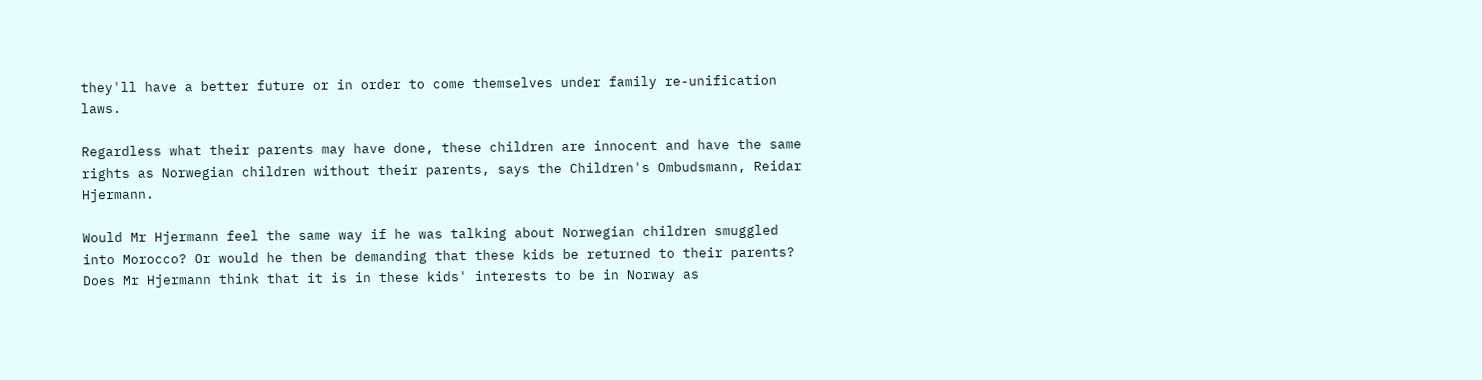they'll have a better future or in order to come themselves under family re-unification laws.

Regardless what their parents may have done, these children are innocent and have the same rights as Norwegian children without their parents, says the Children's Ombudsmann, Reidar Hjermann.

Would Mr Hjermann feel the same way if he was talking about Norwegian children smuggled into Morocco? Or would he then be demanding that these kids be returned to their parents? Does Mr Hjermann think that it is in these kids' interests to be in Norway as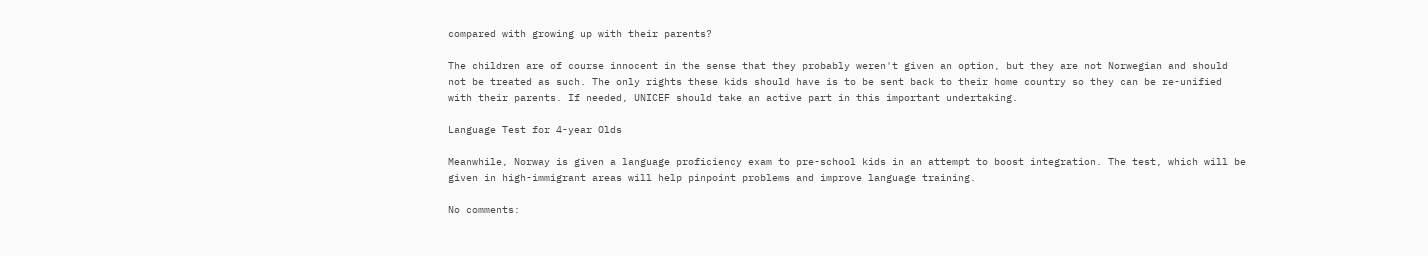compared with growing up with their parents?

The children are of course innocent in the sense that they probably weren't given an option, but they are not Norwegian and should not be treated as such. The only rights these kids should have is to be sent back to their home country so they can be re-unified with their parents. If needed, UNICEF should take an active part in this important undertaking.

Language Test for 4-year Olds

Meanwhile, Norway is given a language proficiency exam to pre-school kids in an attempt to boost integration. The test, which will be given in high-immigrant areas will help pinpoint problems and improve language training.

No comments: